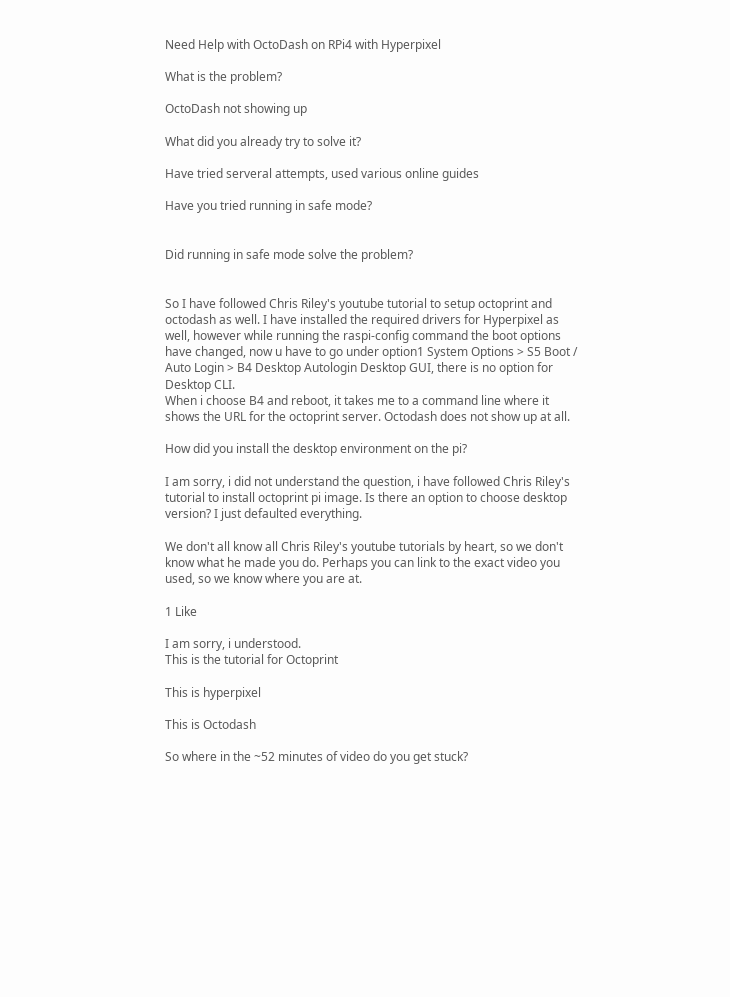Need Help with OctoDash on RPi4 with Hyperpixel

What is the problem?

OctoDash not showing up

What did you already try to solve it?

Have tried serveral attempts, used various online guides

Have you tried running in safe mode?


Did running in safe mode solve the problem?


So I have followed Chris Riley's youtube tutorial to setup octoprint and octodash as well. I have installed the required drivers for Hyperpixel as well, however while running the raspi-config command the boot options have changed, now u have to go under option1 System Options > S5 Boot / Auto Login > B4 Desktop Autologin Desktop GUI, there is no option for Desktop CLI.
When i choose B4 and reboot, it takes me to a command line where it shows the URL for the octoprint server. Octodash does not show up at all.

How did you install the desktop environment on the pi?

I am sorry, i did not understand the question, i have followed Chris Riley's tutorial to install octoprint pi image. Is there an option to choose desktop version? I just defaulted everything.

We don't all know all Chris Riley's youtube tutorials by heart, so we don't know what he made you do. Perhaps you can link to the exact video you used, so we know where you are at.

1 Like

I am sorry, i understood.
This is the tutorial for Octoprint

This is hyperpixel

This is Octodash

So where in the ~52 minutes of video do you get stuck?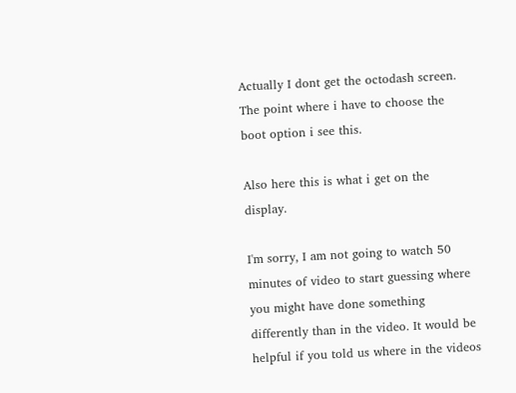Actually I dont get the octodash screen.
The point where i have to choose the boot option i see this.

Also here this is what i get on the display.

I'm sorry, I am not going to watch 50 minutes of video to start guessing where you might have done something differently than in the video. It would be helpful if you told us where in the videos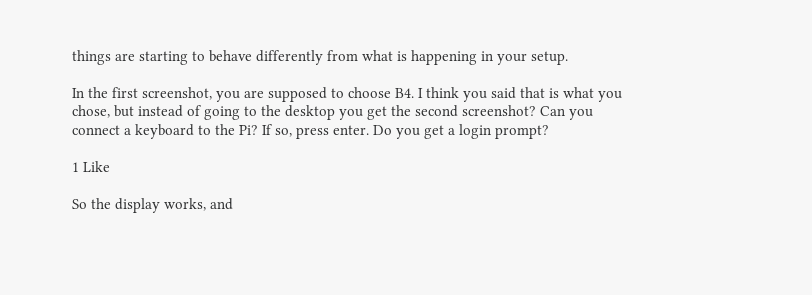things are starting to behave differently from what is happening in your setup.

In the first screenshot, you are supposed to choose B4. I think you said that is what you chose, but instead of going to the desktop you get the second screenshot? Can you connect a keyboard to the Pi? If so, press enter. Do you get a login prompt?

1 Like

So the display works, and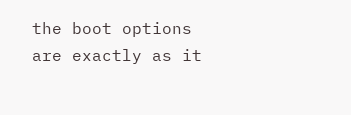the boot options are exactly as it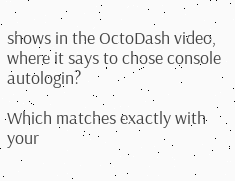shows in the OctoDash video, where it says to chose console autologin?

Which matches exactly with your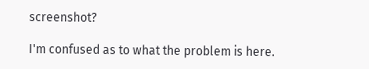screenshot?

I'm confused as to what the problem is here.